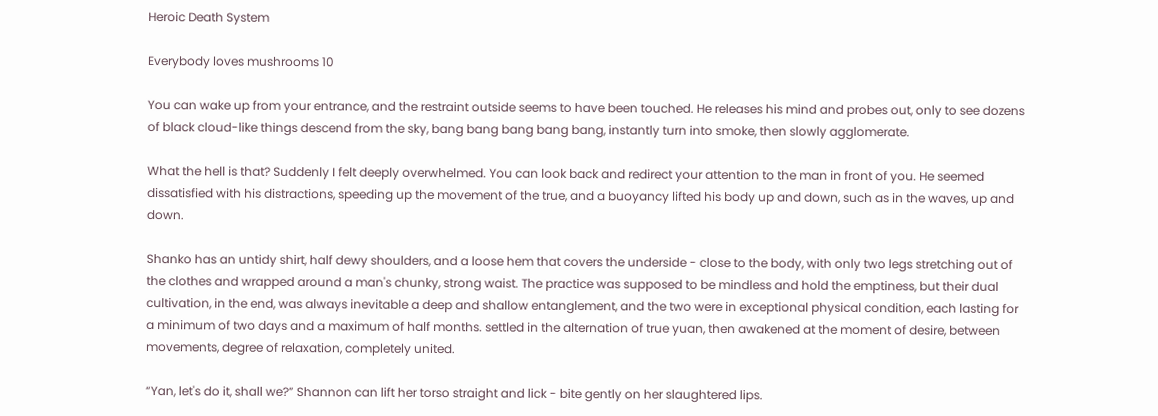Heroic Death System

Everybody loves mushrooms 10

You can wake up from your entrance, and the restraint outside seems to have been touched. He releases his mind and probes out, only to see dozens of black cloud-like things descend from the sky, bang bang bang bang bang, instantly turn into smoke, then slowly agglomerate.

What the hell is that? Suddenly I felt deeply overwhelmed. You can look back and redirect your attention to the man in front of you. He seemed dissatisfied with his distractions, speeding up the movement of the true, and a buoyancy lifted his body up and down, such as in the waves, up and down.

Shanko has an untidy shirt, half dewy shoulders, and a loose hem that covers the underside - close to the body, with only two legs stretching out of the clothes and wrapped around a man's chunky, strong waist. The practice was supposed to be mindless and hold the emptiness, but their dual cultivation, in the end, was always inevitable a deep and shallow entanglement, and the two were in exceptional physical condition, each lasting for a minimum of two days and a maximum of half months. settled in the alternation of true yuan, then awakened at the moment of desire, between movements, degree of relaxation, completely united.

“Yan, let's do it, shall we?” Shannon can lift her torso straight and lick - bite gently on her slaughtered lips.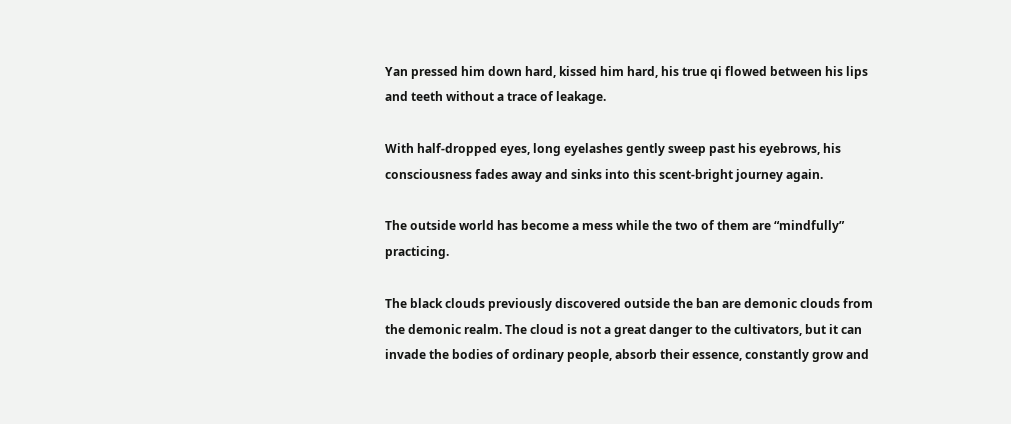Yan pressed him down hard, kissed him hard, his true qi flowed between his lips and teeth without a trace of leakage.

With half-dropped eyes, long eyelashes gently sweep past his eyebrows, his consciousness fades away and sinks into this scent-bright journey again.

The outside world has become a mess while the two of them are “mindfully” practicing.

The black clouds previously discovered outside the ban are demonic clouds from the demonic realm. The cloud is not a great danger to the cultivators, but it can invade the bodies of ordinary people, absorb their essence, constantly grow and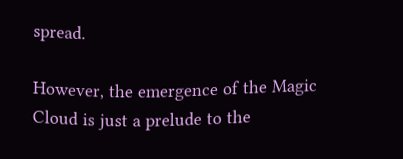spread.

However, the emergence of the Magic Cloud is just a prelude to the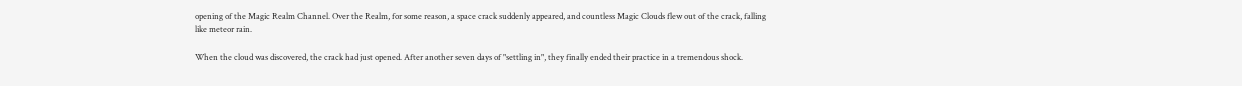opening of the Magic Realm Channel. Over the Realm, for some reason, a space crack suddenly appeared, and countless Magic Clouds flew out of the crack, falling like meteor rain.

When the cloud was discovered, the crack had just opened. After another seven days of "settling in", they finally ended their practice in a tremendous shock.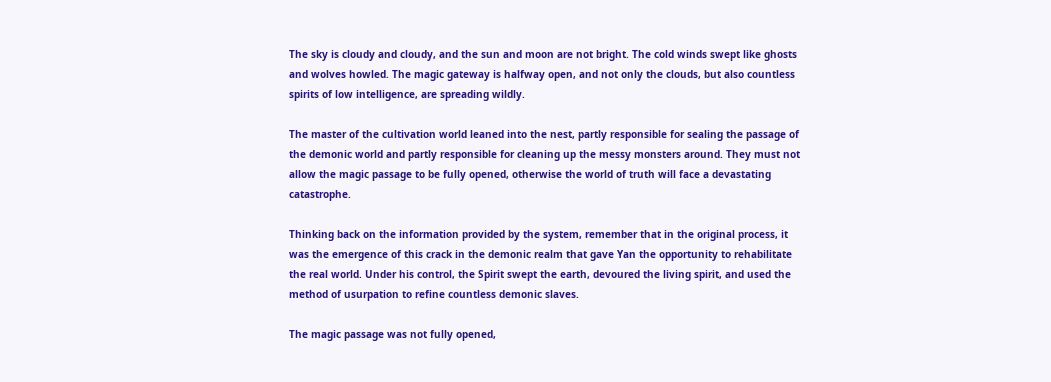The sky is cloudy and cloudy, and the sun and moon are not bright. The cold winds swept like ghosts and wolves howled. The magic gateway is halfway open, and not only the clouds, but also countless spirits of low intelligence, are spreading wildly.

The master of the cultivation world leaned into the nest, partly responsible for sealing the passage of the demonic world and partly responsible for cleaning up the messy monsters around. They must not allow the magic passage to be fully opened, otherwise the world of truth will face a devastating catastrophe.

Thinking back on the information provided by the system, remember that in the original process, it was the emergence of this crack in the demonic realm that gave Yan the opportunity to rehabilitate the real world. Under his control, the Spirit swept the earth, devoured the living spirit, and used the method of usurpation to refine countless demonic slaves.

The magic passage was not fully opened,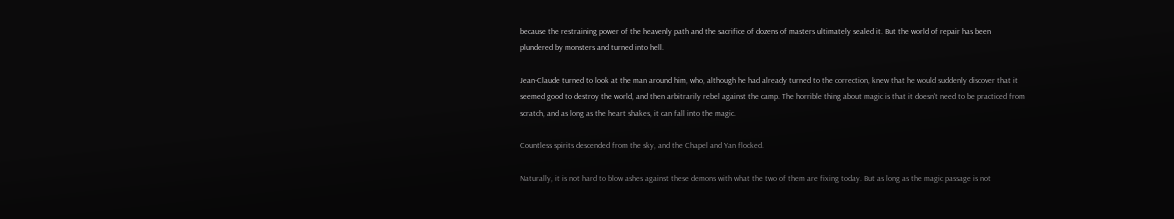because the restraining power of the heavenly path and the sacrifice of dozens of masters ultimately sealed it. But the world of repair has been plundered by monsters and turned into hell.

Jean-Claude turned to look at the man around him, who, although he had already turned to the correction, knew that he would suddenly discover that it seemed good to destroy the world, and then arbitrarily rebel against the camp. The horrible thing about magic is that it doesn't need to be practiced from scratch, and as long as the heart shakes, it can fall into the magic.

Countless spirits descended from the sky, and the Chapel and Yan flocked.

Naturally, it is not hard to blow ashes against these demons with what the two of them are fixing today. But as long as the magic passage is not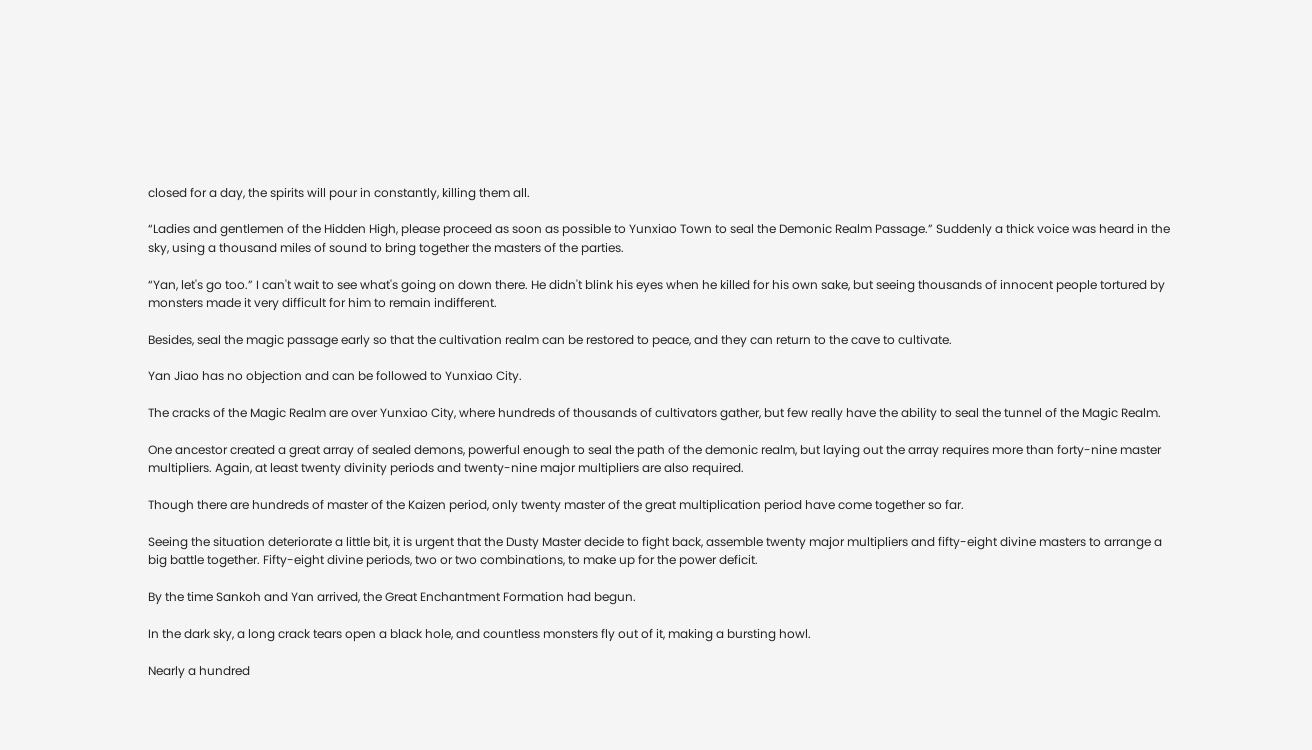closed for a day, the spirits will pour in constantly, killing them all.

“Ladies and gentlemen of the Hidden High, please proceed as soon as possible to Yunxiao Town to seal the Demonic Realm Passage.” Suddenly a thick voice was heard in the sky, using a thousand miles of sound to bring together the masters of the parties.

“Yan, let's go too.” I can't wait to see what's going on down there. He didn't blink his eyes when he killed for his own sake, but seeing thousands of innocent people tortured by monsters made it very difficult for him to remain indifferent.

Besides, seal the magic passage early so that the cultivation realm can be restored to peace, and they can return to the cave to cultivate.

Yan Jiao has no objection and can be followed to Yunxiao City.

The cracks of the Magic Realm are over Yunxiao City, where hundreds of thousands of cultivators gather, but few really have the ability to seal the tunnel of the Magic Realm.

One ancestor created a great array of sealed demons, powerful enough to seal the path of the demonic realm, but laying out the array requires more than forty-nine master multipliers. Again, at least twenty divinity periods and twenty-nine major multipliers are also required.

Though there are hundreds of master of the Kaizen period, only twenty master of the great multiplication period have come together so far.

Seeing the situation deteriorate a little bit, it is urgent that the Dusty Master decide to fight back, assemble twenty major multipliers and fifty-eight divine masters to arrange a big battle together. Fifty-eight divine periods, two or two combinations, to make up for the power deficit.

By the time Sankoh and Yan arrived, the Great Enchantment Formation had begun.

In the dark sky, a long crack tears open a black hole, and countless monsters fly out of it, making a bursting howl.

Nearly a hundred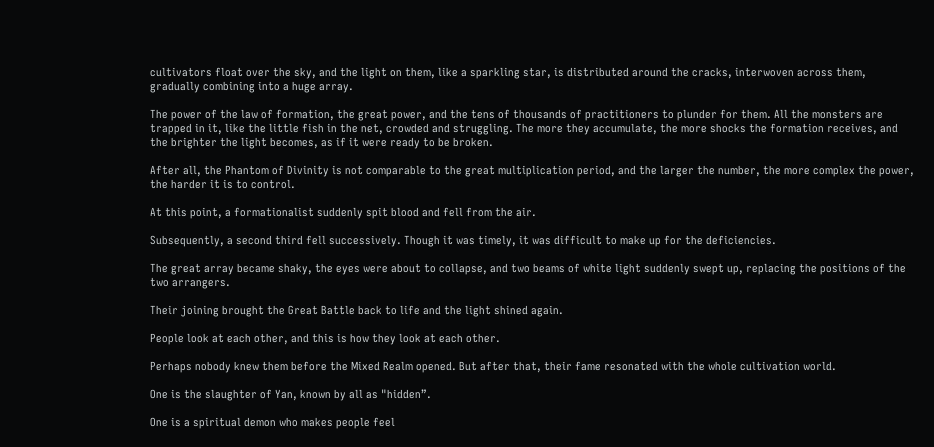cultivators float over the sky, and the light on them, like a sparkling star, is distributed around the cracks, interwoven across them, gradually combining into a huge array.

The power of the law of formation, the great power, and the tens of thousands of practitioners to plunder for them. All the monsters are trapped in it, like the little fish in the net, crowded and struggling. The more they accumulate, the more shocks the formation receives, and the brighter the light becomes, as if it were ready to be broken.

After all, the Phantom of Divinity is not comparable to the great multiplication period, and the larger the number, the more complex the power, the harder it is to control.

At this point, a formationalist suddenly spit blood and fell from the air.

Subsequently, a second third fell successively. Though it was timely, it was difficult to make up for the deficiencies.

The great array became shaky, the eyes were about to collapse, and two beams of white light suddenly swept up, replacing the positions of the two arrangers.

Their joining brought the Great Battle back to life and the light shined again.

People look at each other, and this is how they look at each other.

Perhaps nobody knew them before the Mixed Realm opened. But after that, their fame resonated with the whole cultivation world.

One is the slaughter of Yan, known by all as "hidden”.

One is a spiritual demon who makes people feel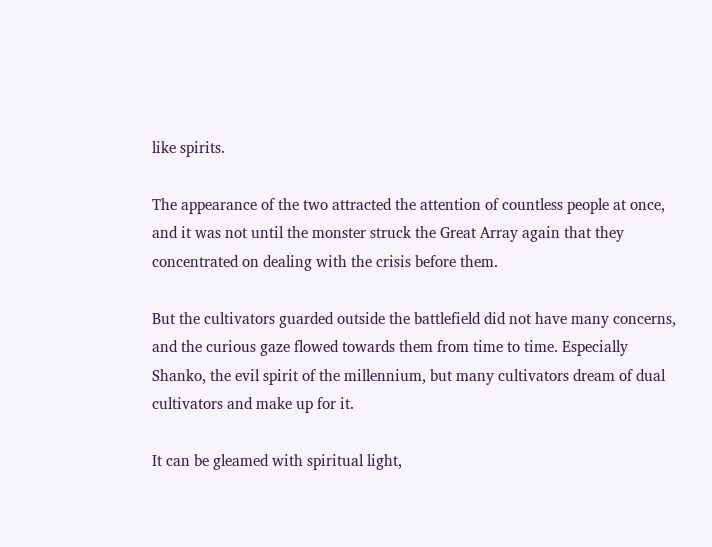like spirits.

The appearance of the two attracted the attention of countless people at once, and it was not until the monster struck the Great Array again that they concentrated on dealing with the crisis before them.

But the cultivators guarded outside the battlefield did not have many concerns, and the curious gaze flowed towards them from time to time. Especially Shanko, the evil spirit of the millennium, but many cultivators dream of dual cultivators and make up for it.

It can be gleamed with spiritual light,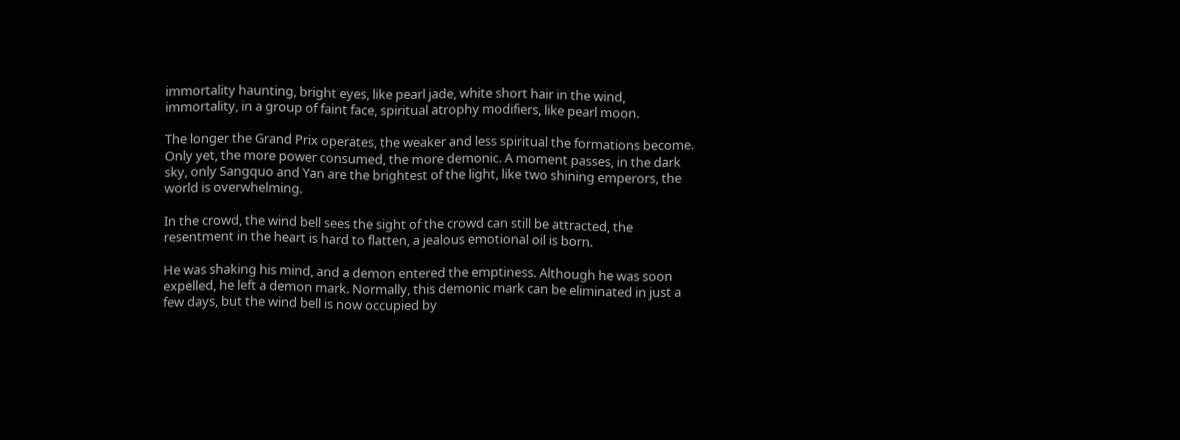immortality haunting, bright eyes, like pearl jade, white short hair in the wind, immortality, in a group of faint face, spiritual atrophy modifiers, like pearl moon.

The longer the Grand Prix operates, the weaker and less spiritual the formations become. Only yet, the more power consumed, the more demonic. A moment passes, in the dark sky, only Sangquo and Yan are the brightest of the light, like two shining emperors, the world is overwhelming.

In the crowd, the wind bell sees the sight of the crowd can still be attracted, the resentment in the heart is hard to flatten, a jealous emotional oil is born.

He was shaking his mind, and a demon entered the emptiness. Although he was soon expelled, he left a demon mark. Normally, this demonic mark can be eliminated in just a few days, but the wind bell is now occupied by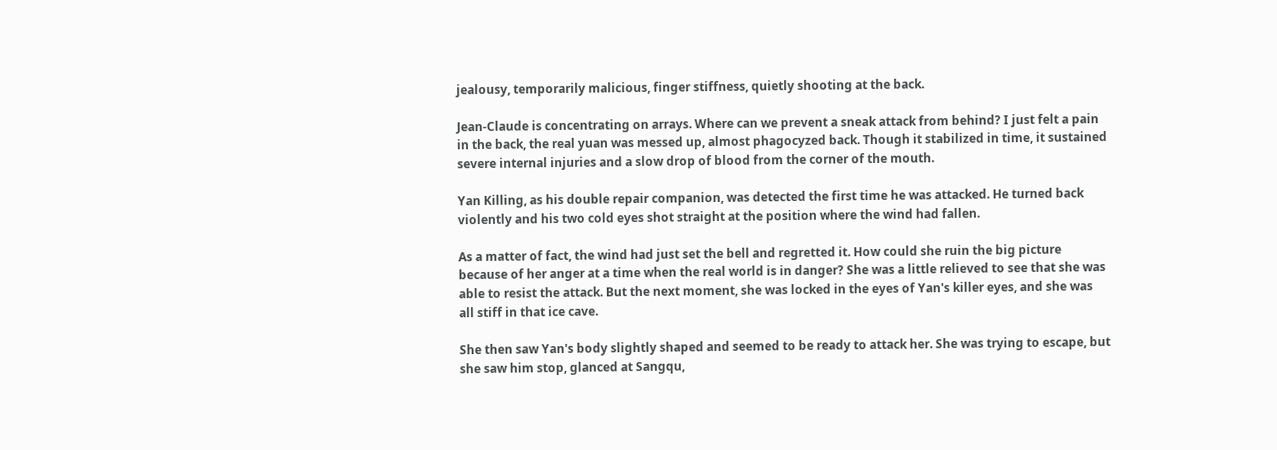jealousy, temporarily malicious, finger stiffness, quietly shooting at the back.

Jean-Claude is concentrating on arrays. Where can we prevent a sneak attack from behind? I just felt a pain in the back, the real yuan was messed up, almost phagocyzed back. Though it stabilized in time, it sustained severe internal injuries and a slow drop of blood from the corner of the mouth.

Yan Killing, as his double repair companion, was detected the first time he was attacked. He turned back violently and his two cold eyes shot straight at the position where the wind had fallen.

As a matter of fact, the wind had just set the bell and regretted it. How could she ruin the big picture because of her anger at a time when the real world is in danger? She was a little relieved to see that she was able to resist the attack. But the next moment, she was locked in the eyes of Yan's killer eyes, and she was all stiff in that ice cave.

She then saw Yan's body slightly shaped and seemed to be ready to attack her. She was trying to escape, but she saw him stop, glanced at Sangqu,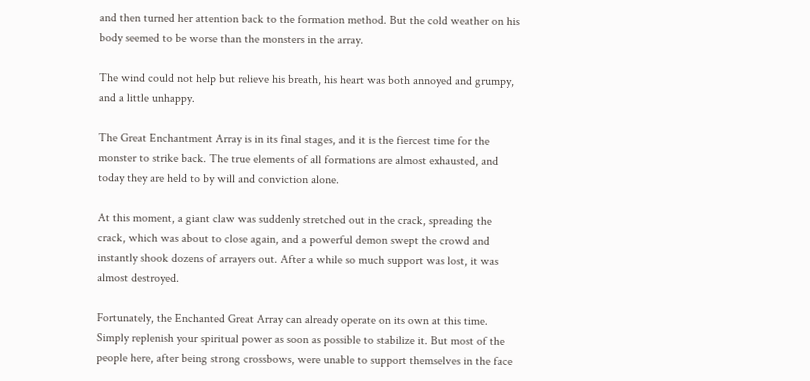and then turned her attention back to the formation method. But the cold weather on his body seemed to be worse than the monsters in the array.

The wind could not help but relieve his breath, his heart was both annoyed and grumpy, and a little unhappy.

The Great Enchantment Array is in its final stages, and it is the fiercest time for the monster to strike back. The true elements of all formations are almost exhausted, and today they are held to by will and conviction alone.

At this moment, a giant claw was suddenly stretched out in the crack, spreading the crack, which was about to close again, and a powerful demon swept the crowd and instantly shook dozens of arrayers out. After a while so much support was lost, it was almost destroyed.

Fortunately, the Enchanted Great Array can already operate on its own at this time. Simply replenish your spiritual power as soon as possible to stabilize it. But most of the people here, after being strong crossbows, were unable to support themselves in the face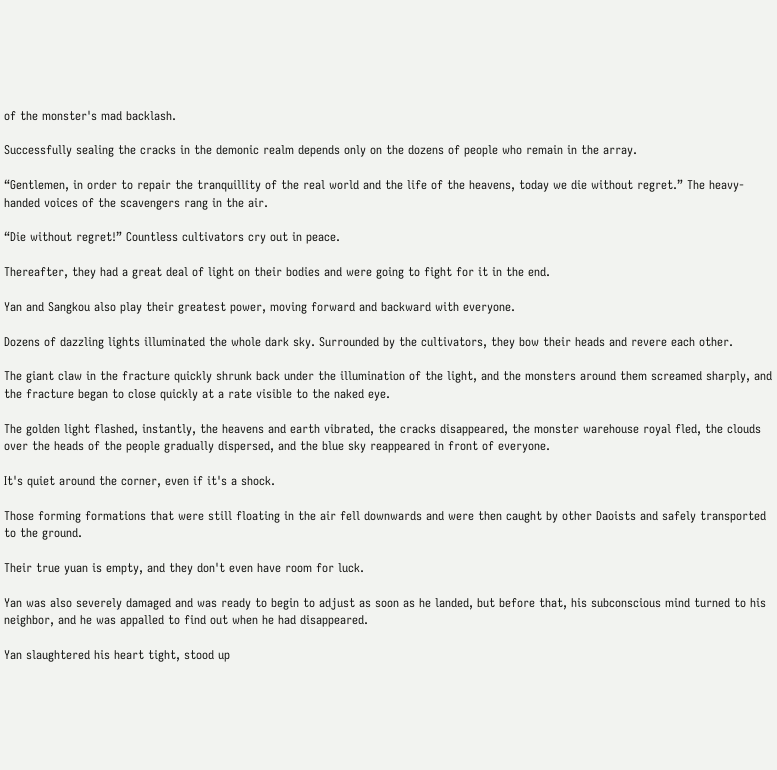of the monster's mad backlash.

Successfully sealing the cracks in the demonic realm depends only on the dozens of people who remain in the array.

“Gentlemen, in order to repair the tranquillity of the real world and the life of the heavens, today we die without regret.” The heavy-handed voices of the scavengers rang in the air.

“Die without regret!” Countless cultivators cry out in peace.

Thereafter, they had a great deal of light on their bodies and were going to fight for it in the end.

Yan and Sangkou also play their greatest power, moving forward and backward with everyone.

Dozens of dazzling lights illuminated the whole dark sky. Surrounded by the cultivators, they bow their heads and revere each other.

The giant claw in the fracture quickly shrunk back under the illumination of the light, and the monsters around them screamed sharply, and the fracture began to close quickly at a rate visible to the naked eye.

The golden light flashed, instantly, the heavens and earth vibrated, the cracks disappeared, the monster warehouse royal fled, the clouds over the heads of the people gradually dispersed, and the blue sky reappeared in front of everyone.

It's quiet around the corner, even if it's a shock.

Those forming formations that were still floating in the air fell downwards and were then caught by other Daoists and safely transported to the ground.

Their true yuan is empty, and they don't even have room for luck.

Yan was also severely damaged and was ready to begin to adjust as soon as he landed, but before that, his subconscious mind turned to his neighbor, and he was appalled to find out when he had disappeared.

Yan slaughtered his heart tight, stood up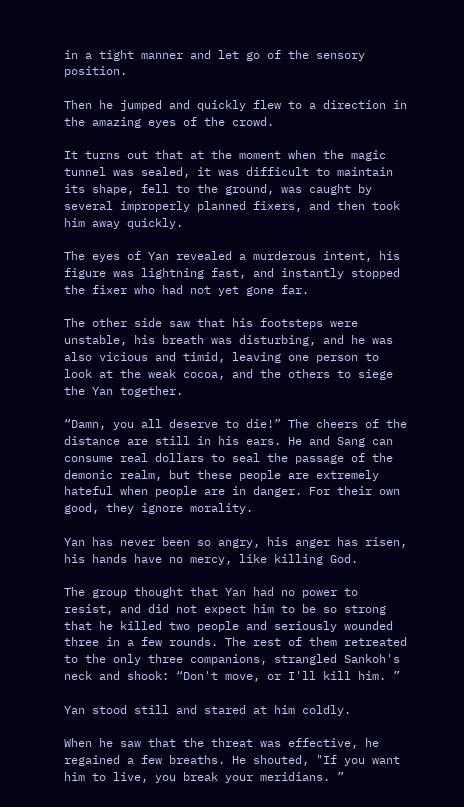in a tight manner and let go of the sensory position.

Then he jumped and quickly flew to a direction in the amazing eyes of the crowd.

It turns out that at the moment when the magic tunnel was sealed, it was difficult to maintain its shape, fell to the ground, was caught by several improperly planned fixers, and then took him away quickly.

The eyes of Yan revealed a murderous intent, his figure was lightning fast, and instantly stopped the fixer who had not yet gone far.

The other side saw that his footsteps were unstable, his breath was disturbing, and he was also vicious and timid, leaving one person to look at the weak cocoa, and the others to siege the Yan together.

“Damn, you all deserve to die!” The cheers of the distance are still in his ears. He and Sang can consume real dollars to seal the passage of the demonic realm, but these people are extremely hateful when people are in danger. For their own good, they ignore morality.

Yan has never been so angry, his anger has risen, his hands have no mercy, like killing God.

The group thought that Yan had no power to resist, and did not expect him to be so strong that he killed two people and seriously wounded three in a few rounds. The rest of them retreated to the only three companions, strangled Sankoh's neck and shook: “Don't move, or I'll kill him. ”

Yan stood still and stared at him coldly.

When he saw that the threat was effective, he regained a few breaths. He shouted, "If you want him to live, you break your meridians. ”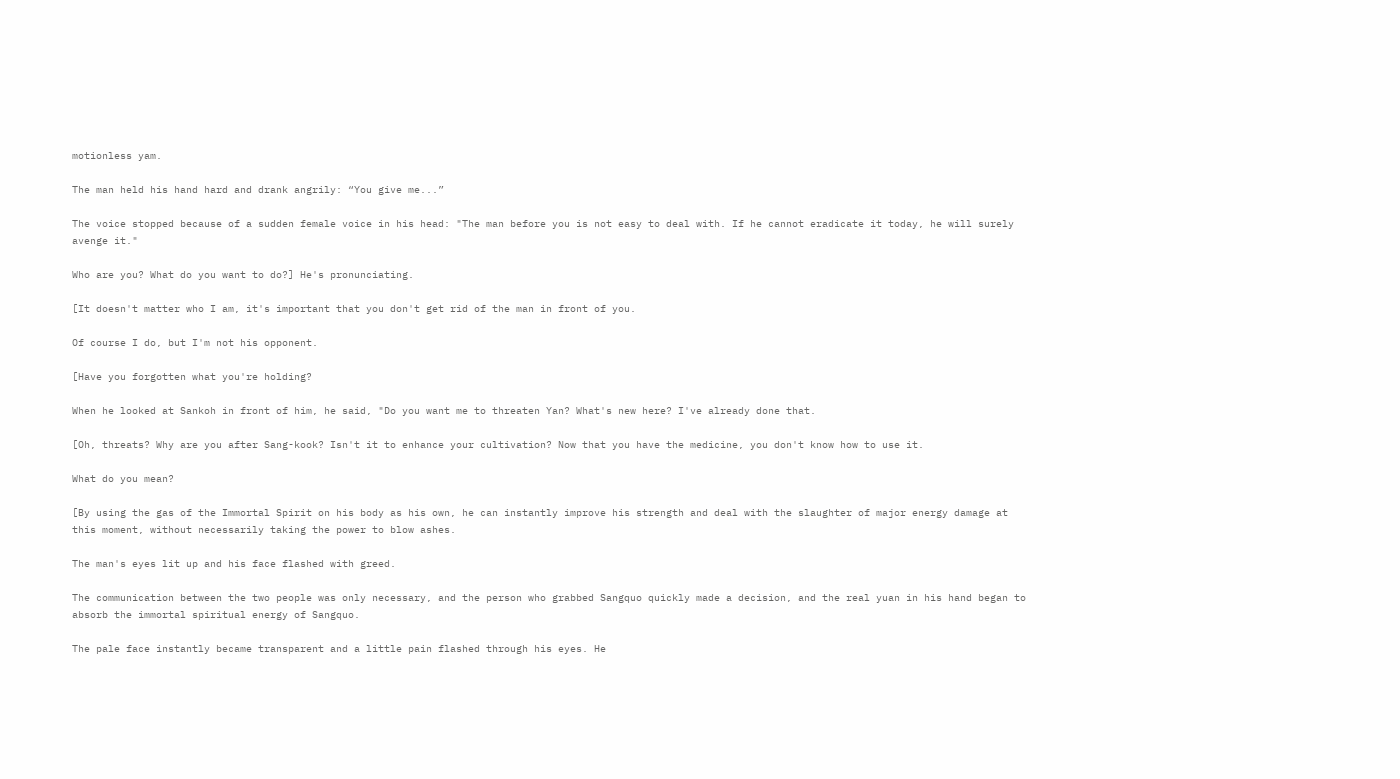motionless yam.

The man held his hand hard and drank angrily: “You give me...”

The voice stopped because of a sudden female voice in his head: "The man before you is not easy to deal with. If he cannot eradicate it today, he will surely avenge it."

Who are you? What do you want to do?] He's pronunciating.

[It doesn't matter who I am, it's important that you don't get rid of the man in front of you.

Of course I do, but I'm not his opponent.

[Have you forgotten what you're holding?

When he looked at Sankoh in front of him, he said, "Do you want me to threaten Yan? What's new here? I've already done that.

[Oh, threats? Why are you after Sang-kook? Isn't it to enhance your cultivation? Now that you have the medicine, you don't know how to use it.

What do you mean?

[By using the gas of the Immortal Spirit on his body as his own, he can instantly improve his strength and deal with the slaughter of major energy damage at this moment, without necessarily taking the power to blow ashes.

The man's eyes lit up and his face flashed with greed.

The communication between the two people was only necessary, and the person who grabbed Sangquo quickly made a decision, and the real yuan in his hand began to absorb the immortal spiritual energy of Sangquo.

The pale face instantly became transparent and a little pain flashed through his eyes. He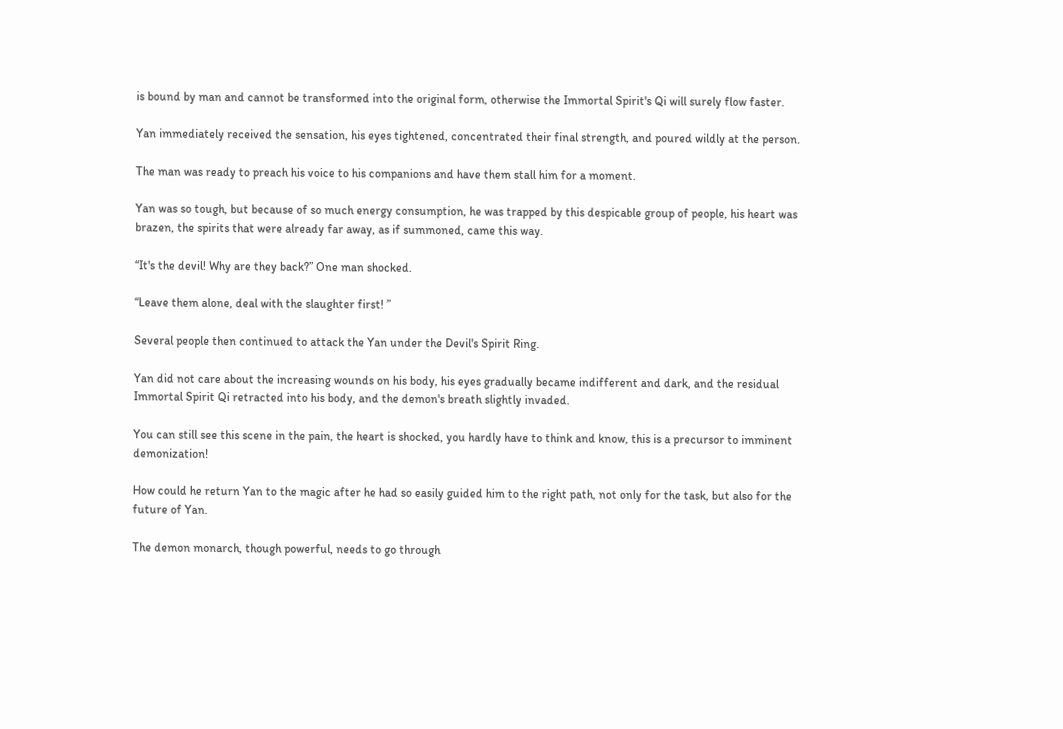is bound by man and cannot be transformed into the original form, otherwise the Immortal Spirit's Qi will surely flow faster.

Yan immediately received the sensation, his eyes tightened, concentrated their final strength, and poured wildly at the person.

The man was ready to preach his voice to his companions and have them stall him for a moment.

Yan was so tough, but because of so much energy consumption, he was trapped by this despicable group of people, his heart was brazen, the spirits that were already far away, as if summoned, came this way.

“It's the devil! Why are they back?” One man shocked.

“Leave them alone, deal with the slaughter first! ”

Several people then continued to attack the Yan under the Devil's Spirit Ring.

Yan did not care about the increasing wounds on his body, his eyes gradually became indifferent and dark, and the residual Immortal Spirit Qi retracted into his body, and the demon's breath slightly invaded.

You can still see this scene in the pain, the heart is shocked, you hardly have to think and know, this is a precursor to imminent demonization!

How could he return Yan to the magic after he had so easily guided him to the right path, not only for the task, but also for the future of Yan.

The demon monarch, though powerful, needs to go through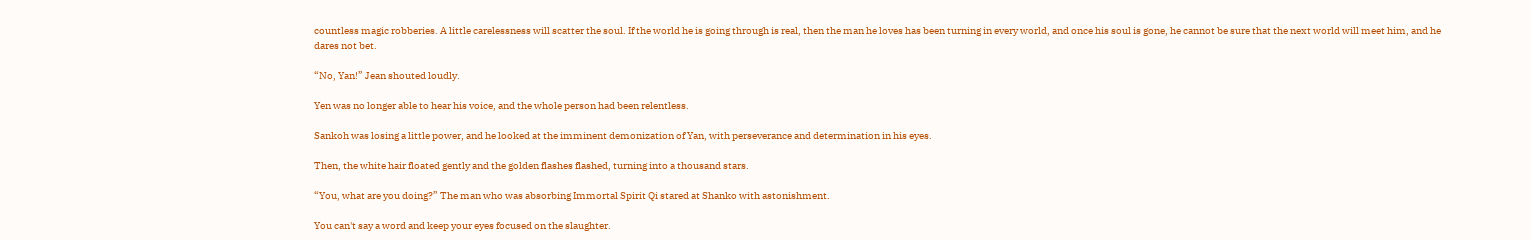countless magic robberies. A little carelessness will scatter the soul. If the world he is going through is real, then the man he loves has been turning in every world, and once his soul is gone, he cannot be sure that the next world will meet him, and he dares not bet.

“No, Yan!” Jean shouted loudly.

Yen was no longer able to hear his voice, and the whole person had been relentless.

Sankoh was losing a little power, and he looked at the imminent demonization of Yan, with perseverance and determination in his eyes.

Then, the white hair floated gently and the golden flashes flashed, turning into a thousand stars.

“You, what are you doing?” The man who was absorbing Immortal Spirit Qi stared at Shanko with astonishment.

You can't say a word and keep your eyes focused on the slaughter.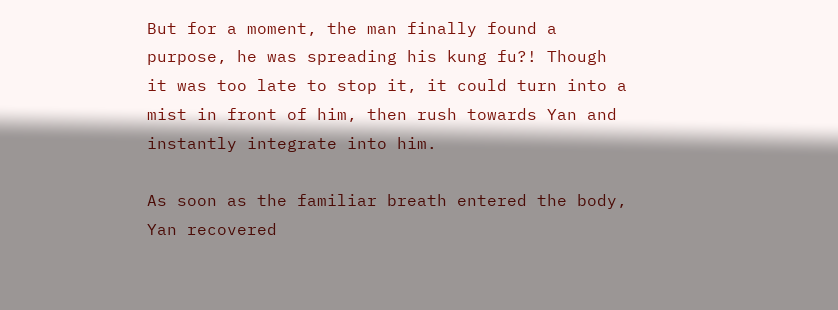But for a moment, the man finally found a purpose, he was spreading his kung fu?! Though it was too late to stop it, it could turn into a mist in front of him, then rush towards Yan and instantly integrate into him.

As soon as the familiar breath entered the body, Yan recovered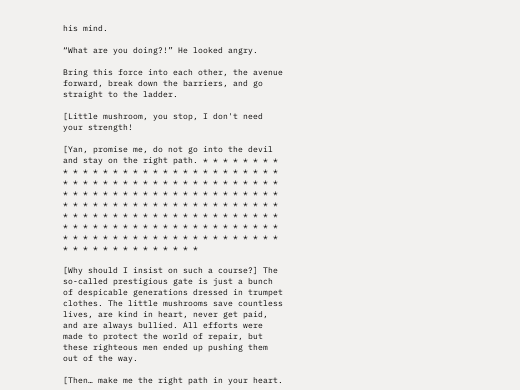his mind.

“What are you doing?!” He looked angry.

Bring this force into each other, the avenue forward, break down the barriers, and go straight to the ladder.

[Little mushroom, you stop, I don't need your strength!

[Yan, promise me, do not go into the devil and stay on the right path. * * * * * * * * * * * * * * * * * * * * * * * * * * * * * * * * * * * * * * * * * * * * * * * * * * * * * * * * * * * * * * * * * * * * * * * * * * * * * * * * * * * * * * * * * * * * * * * * * * * * * * * * * * * * * * * * * * * * * * * * * * * * * * * * * * * * * * * * * * * * * * * * * * * * * * * * * * * * * * * * * * * * * * * * * * * * * * * *

[Why should I insist on such a course?] The so-called prestigious gate is just a bunch of despicable generations dressed in trumpet clothes. The little mushrooms save countless lives, are kind in heart, never get paid, and are always bullied. All efforts were made to protect the world of repair, but these righteous men ended up pushing them out of the way.

[Then… make me the right path in your heart.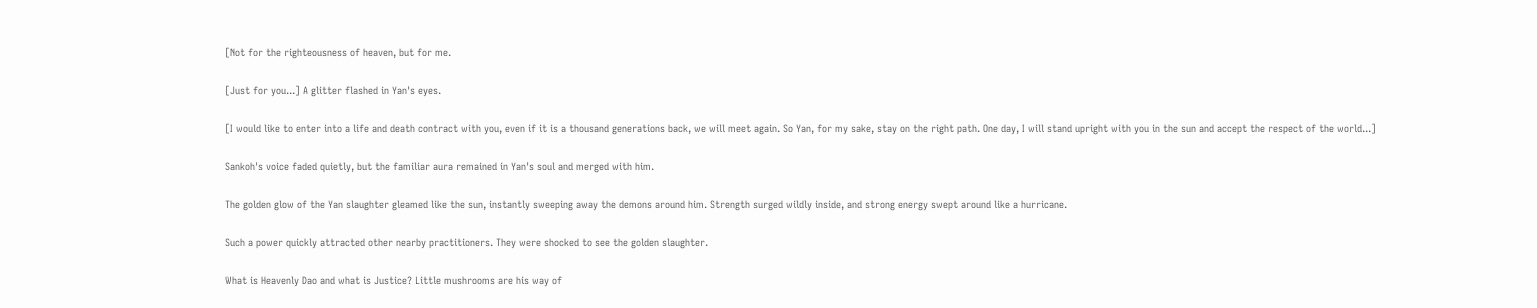[Not for the righteousness of heaven, but for me.

[Just for you...] A glitter flashed in Yan's eyes.

[I would like to enter into a life and death contract with you, even if it is a thousand generations back, we will meet again. So Yan, for my sake, stay on the right path. One day, I will stand upright with you in the sun and accept the respect of the world...]

Sankoh's voice faded quietly, but the familiar aura remained in Yan's soul and merged with him.

The golden glow of the Yan slaughter gleamed like the sun, instantly sweeping away the demons around him. Strength surged wildly inside, and strong energy swept around like a hurricane.

Such a power quickly attracted other nearby practitioners. They were shocked to see the golden slaughter.

What is Heavenly Dao and what is Justice? Little mushrooms are his way of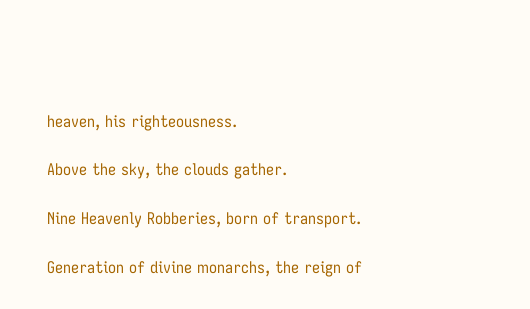heaven, his righteousness.

Above the sky, the clouds gather.

Nine Heavenly Robberies, born of transport.

Generation of divine monarchs, the reign of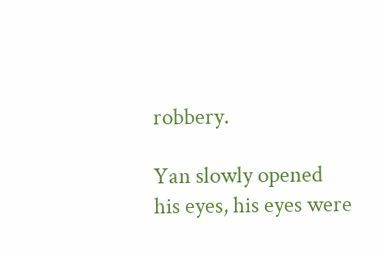robbery.

Yan slowly opened his eyes, his eyes were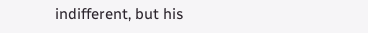indifferent, but his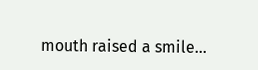mouth raised a smile...